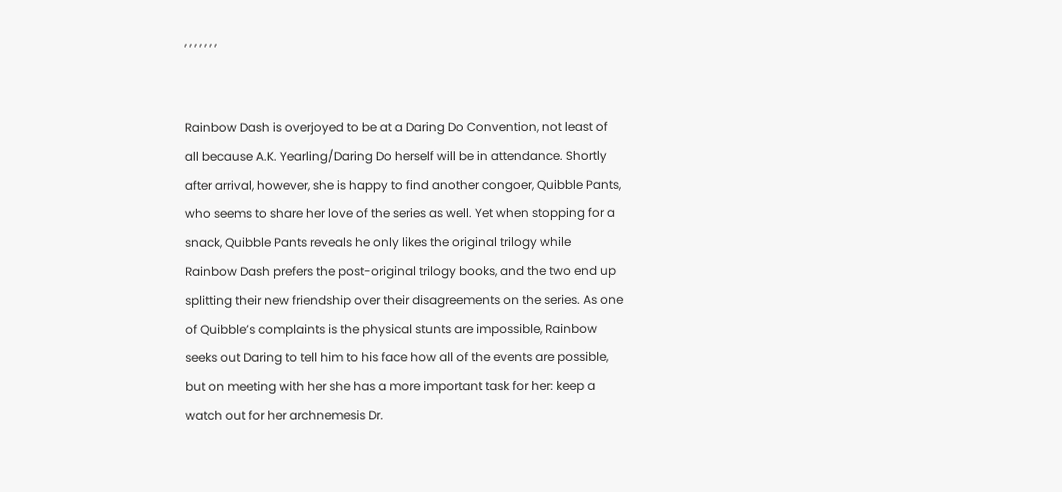, , , , , , ,


Rainbow Dash is overjoyed to be at a Daring Do Convention, not least of all because A.K. Yearling/Daring Do herself will be in attendance. Shortly after arrival, however, she is happy to find another congoer, Quibble Pants, who seems to share her love of the series as well. Yet when stopping for a snack, Quibble Pants reveals he only likes the original trilogy while Rainbow Dash prefers the post-original trilogy books, and the two end up splitting their new friendship over their disagreements on the series. As one of Quibble’s complaints is the physical stunts are impossible, Rainbow seeks out Daring to tell him to his face how all of the events are possible, but on meeting with her she has a more important task for her: keep a watch out for her archnemesis Dr.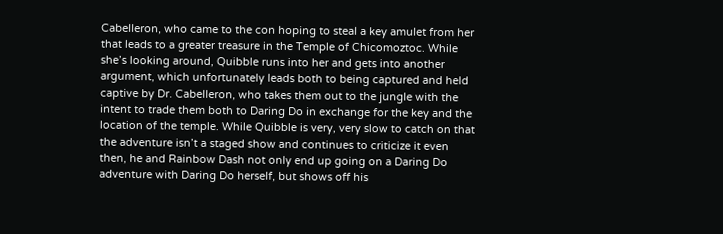Cabelleron, who came to the con hoping to steal a key amulet from her that leads to a greater treasure in the Temple of Chicomoztoc. While she’s looking around, Quibble runs into her and gets into another argument, which unfortunately leads both to being captured and held captive by Dr. Cabelleron, who takes them out to the jungle with the intent to trade them both to Daring Do in exchange for the key and the location of the temple. While Quibble is very, very slow to catch on that the adventure isn’t a staged show and continues to criticize it even then, he and Rainbow Dash not only end up going on a Daring Do adventure with Daring Do herself, but shows off his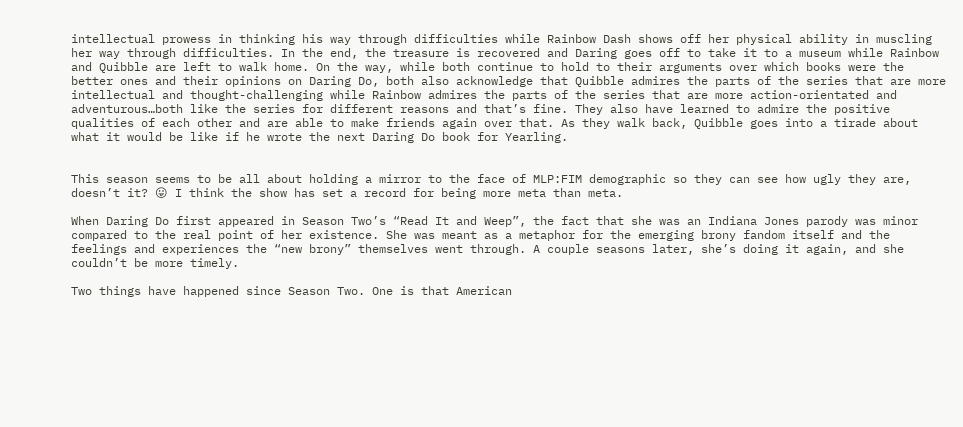intellectual prowess in thinking his way through difficulties while Rainbow Dash shows off her physical ability in muscling her way through difficulties. In the end, the treasure is recovered and Daring goes off to take it to a museum while Rainbow and Quibble are left to walk home. On the way, while both continue to hold to their arguments over which books were the better ones and their opinions on Daring Do, both also acknowledge that Quibble admires the parts of the series that are more intellectual and thought-challenging while Rainbow admires the parts of the series that are more action-orientated and adventurous…both like the series for different reasons and that’s fine. They also have learned to admire the positive qualities of each other and are able to make friends again over that. As they walk back, Quibble goes into a tirade about what it would be like if he wrote the next Daring Do book for Yearling.


This season seems to be all about holding a mirror to the face of MLP:FIM demographic so they can see how ugly they are, doesn’t it? 😛 I think the show has set a record for being more meta than meta.

When Daring Do first appeared in Season Two’s “Read It and Weep”, the fact that she was an Indiana Jones parody was minor compared to the real point of her existence. She was meant as a metaphor for the emerging brony fandom itself and the feelings and experiences the “new brony” themselves went through. A couple seasons later, she’s doing it again, and she couldn’t be more timely.

Two things have happened since Season Two. One is that American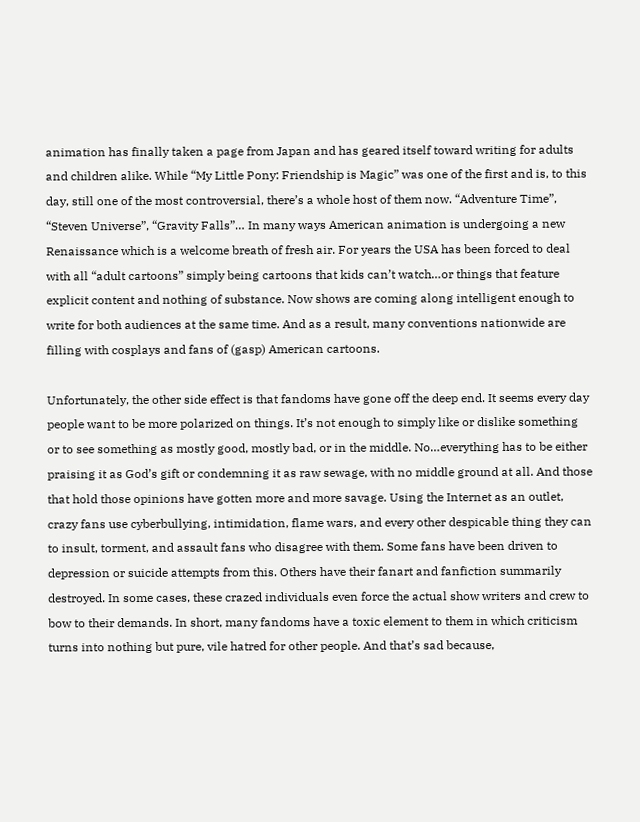animation has finally taken a page from Japan and has geared itself toward writing for adults and children alike. While “My Little Pony: Friendship is Magic” was one of the first and is, to this day, still one of the most controversial, there’s a whole host of them now. “Adventure Time”, “Steven Universe”, “Gravity Falls”… In many ways American animation is undergoing a new Renaissance which is a welcome breath of fresh air. For years the USA has been forced to deal with all “adult cartoons” simply being cartoons that kids can’t watch…or things that feature explicit content and nothing of substance. Now shows are coming along intelligent enough to write for both audiences at the same time. And as a result, many conventions nationwide are filling with cosplays and fans of (gasp) American cartoons.

Unfortunately, the other side effect is that fandoms have gone off the deep end. It seems every day people want to be more polarized on things. It’s not enough to simply like or dislike something or to see something as mostly good, mostly bad, or in the middle. No…everything has to be either praising it as God’s gift or condemning it as raw sewage, with no middle ground at all. And those that hold those opinions have gotten more and more savage. Using the Internet as an outlet, crazy fans use cyberbullying, intimidation, flame wars, and every other despicable thing they can to insult, torment, and assault fans who disagree with them. Some fans have been driven to depression or suicide attempts from this. Others have their fanart and fanfiction summarily destroyed. In some cases, these crazed individuals even force the actual show writers and crew to bow to their demands. In short, many fandoms have a toxic element to them in which criticism turns into nothing but pure, vile hatred for other people. And that’s sad because,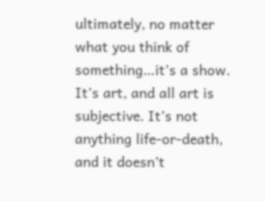ultimately, no matter what you think of something…it’s a show. It’s art, and all art is subjective. It’s not anything life-or-death, and it doesn’t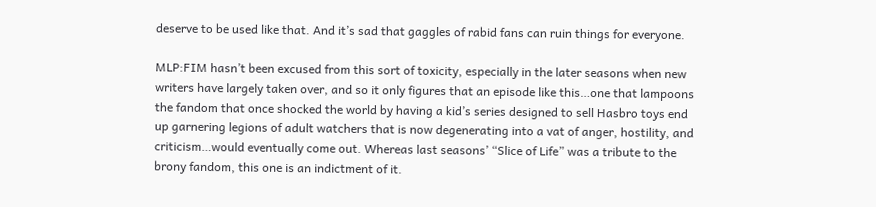deserve to be used like that. And it’s sad that gaggles of rabid fans can ruin things for everyone.

MLP:FIM hasn’t been excused from this sort of toxicity, especially in the later seasons when new writers have largely taken over, and so it only figures that an episode like this…one that lampoons the fandom that once shocked the world by having a kid’s series designed to sell Hasbro toys end up garnering legions of adult watchers that is now degenerating into a vat of anger, hostility, and criticism…would eventually come out. Whereas last seasons’ “Slice of Life” was a tribute to the brony fandom, this one is an indictment of it.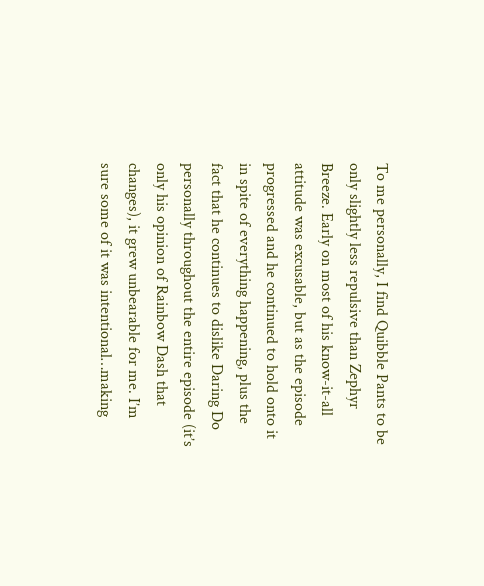To me personally, I find Quibble Pants to be only slightly less repulsive than Zephyr Breeze. Early on most of his know-it-all attitude was excusable, but as the episode progressed and he continued to hold onto it in spite of everything happening, plus the fact that he continues to dislike Daring Do personally throughout the entire episode (it’s only his opinion of Rainbow Dash that changes), it grew unbearable for me. I’m sure some of it was intentional…making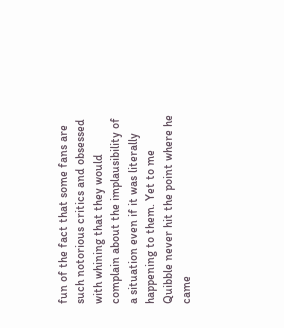fun of the fact that some fans are such notorious critics and obsessed with whining that they would complain about the implausibility of a situation even if it was literally happening to them. Yet to me Quibble never hit the point where he came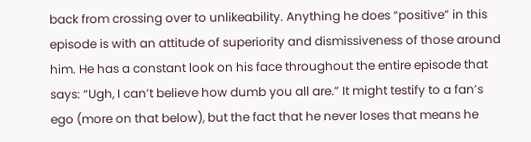back from crossing over to unlikeability. Anything he does “positive” in this episode is with an attitude of superiority and dismissiveness of those around him. He has a constant look on his face throughout the entire episode that says: “Ugh, I can’t believe how dumb you all are.” It might testify to a fan’s ego (more on that below), but the fact that he never loses that means he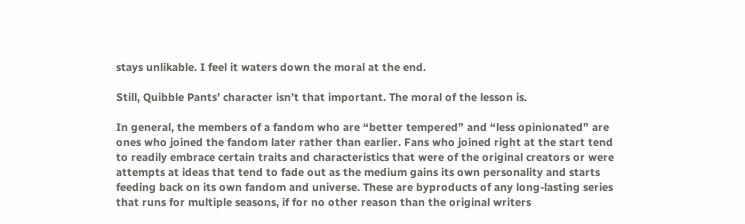stays unlikable. I feel it waters down the moral at the end.

Still, Quibble Pants’ character isn’t that important. The moral of the lesson is.

In general, the members of a fandom who are “better tempered” and “less opinionated” are ones who joined the fandom later rather than earlier. Fans who joined right at the start tend to readily embrace certain traits and characteristics that were of the original creators or were attempts at ideas that tend to fade out as the medium gains its own personality and starts feeding back on its own fandom and universe. These are byproducts of any long-lasting series that runs for multiple seasons, if for no other reason than the original writers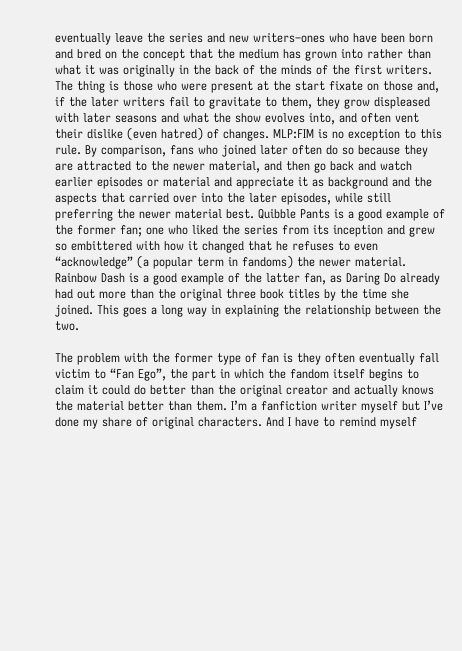eventually leave the series and new writers–ones who have been born and bred on the concept that the medium has grown into rather than what it was originally in the back of the minds of the first writers. The thing is those who were present at the start fixate on those and, if the later writers fail to gravitate to them, they grow displeased with later seasons and what the show evolves into, and often vent their dislike (even hatred) of changes. MLP:FIM is no exception to this rule. By comparison, fans who joined later often do so because they are attracted to the newer material, and then go back and watch earlier episodes or material and appreciate it as background and the aspects that carried over into the later episodes, while still preferring the newer material best. Quibble Pants is a good example of the former fan; one who liked the series from its inception and grew so embittered with how it changed that he refuses to even “acknowledge” (a popular term in fandoms) the newer material. Rainbow Dash is a good example of the latter fan, as Daring Do already had out more than the original three book titles by the time she joined. This goes a long way in explaining the relationship between the two.

The problem with the former type of fan is they often eventually fall victim to “Fan Ego”, the part in which the fandom itself begins to claim it could do better than the original creator and actually knows the material better than them. I’m a fanfiction writer myself but I’ve done my share of original characters. And I have to remind myself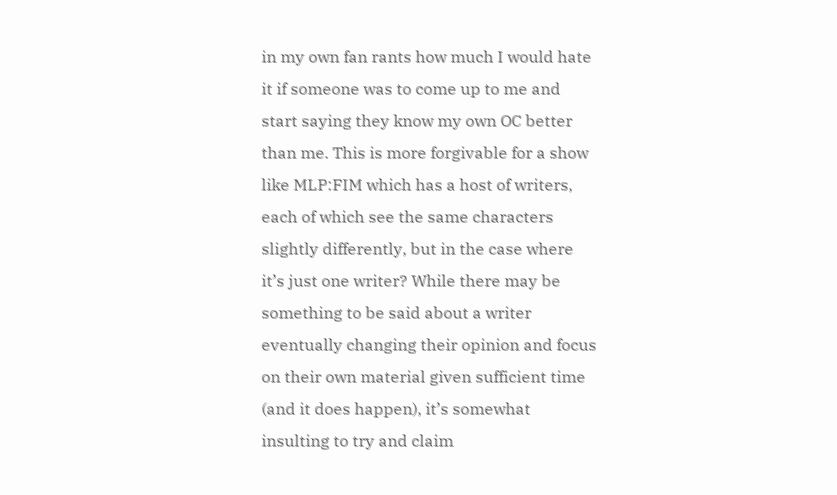in my own fan rants how much I would hate it if someone was to come up to me and start saying they know my own OC better than me. This is more forgivable for a show like MLP:FIM which has a host of writers, each of which see the same characters slightly differently, but in the case where it’s just one writer? While there may be something to be said about a writer eventually changing their opinion and focus on their own material given sufficient time (and it does happen), it’s somewhat insulting to try and claim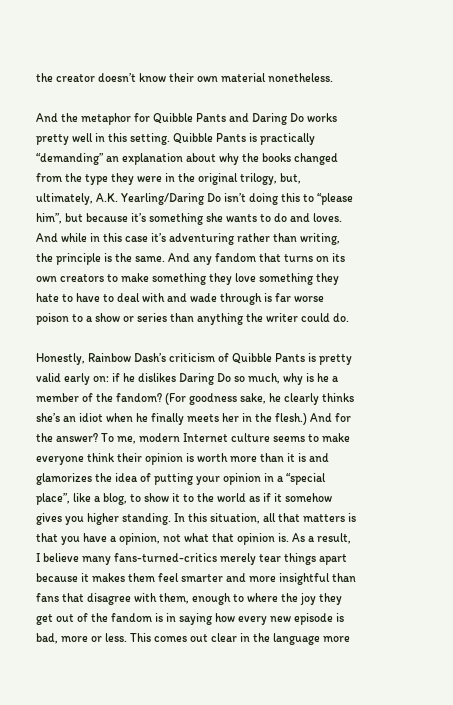the creator doesn’t know their own material nonetheless.

And the metaphor for Quibble Pants and Daring Do works pretty well in this setting. Quibble Pants is practically “demanding” an explanation about why the books changed from the type they were in the original trilogy, but, ultimately, A.K. Yearling/Daring Do isn’t doing this to “please him”, but because it’s something she wants to do and loves. And while in this case it’s adventuring rather than writing, the principle is the same. And any fandom that turns on its own creators to make something they love something they hate to have to deal with and wade through is far worse poison to a show or series than anything the writer could do.

Honestly, Rainbow Dash’s criticism of Quibble Pants is pretty valid early on: if he dislikes Daring Do so much, why is he a member of the fandom? (For goodness sake, he clearly thinks she’s an idiot when he finally meets her in the flesh.) And for the answer? To me, modern Internet culture seems to make everyone think their opinion is worth more than it is and glamorizes the idea of putting your opinion in a “special place”, like a blog, to show it to the world as if it somehow gives you higher standing. In this situation, all that matters is that you have a opinion, not what that opinion is. As a result, I believe many fans-turned-critics merely tear things apart because it makes them feel smarter and more insightful than fans that disagree with them, enough to where the joy they get out of the fandom is in saying how every new episode is bad, more or less. This comes out clear in the language more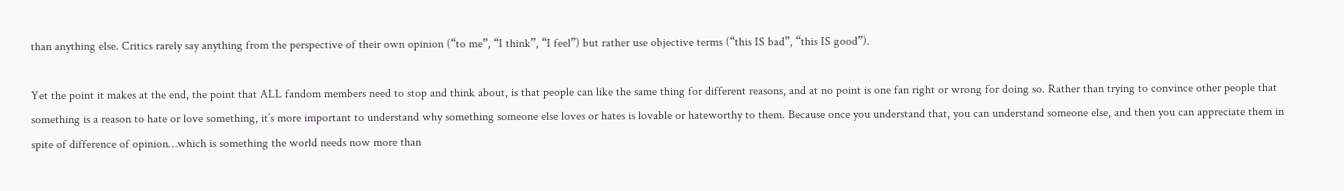than anything else. Critics rarely say anything from the perspective of their own opinion (“to me”, “I think”, “I feel”) but rather use objective terms (“this IS bad”, “this IS good”).

Yet the point it makes at the end, the point that ALL fandom members need to stop and think about, is that people can like the same thing for different reasons, and at no point is one fan right or wrong for doing so. Rather than trying to convince other people that something is a reason to hate or love something, it’s more important to understand why something someone else loves or hates is lovable or hateworthy to them. Because once you understand that, you can understand someone else, and then you can appreciate them in spite of difference of opinion…which is something the world needs now more than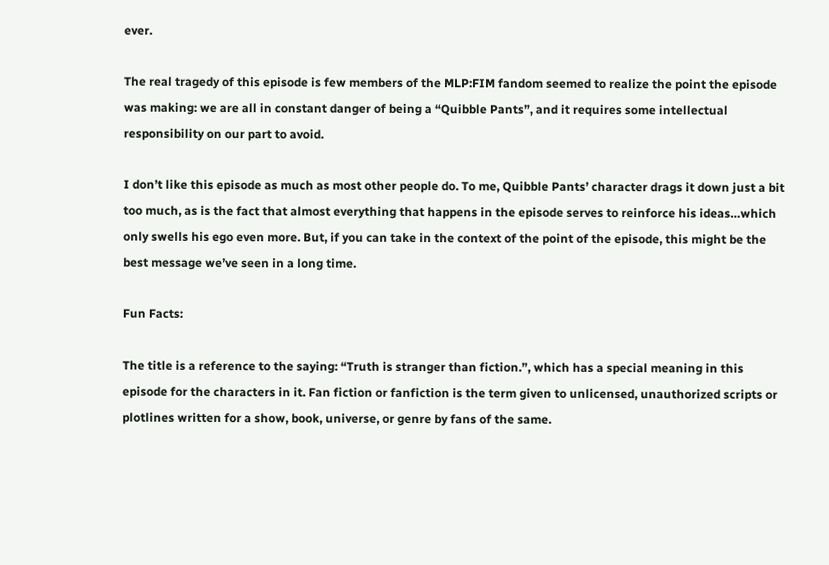ever.

The real tragedy of this episode is few members of the MLP:FIM fandom seemed to realize the point the episode was making: we are all in constant danger of being a “Quibble Pants”, and it requires some intellectual responsibility on our part to avoid.

I don’t like this episode as much as most other people do. To me, Quibble Pants’ character drags it down just a bit too much, as is the fact that almost everything that happens in the episode serves to reinforce his ideas…which only swells his ego even more. But, if you can take in the context of the point of the episode, this might be the best message we’ve seen in a long time.

Fun Facts:

The title is a reference to the saying: “Truth is stranger than fiction.”, which has a special meaning in this episode for the characters in it. Fan fiction or fanfiction is the term given to unlicensed, unauthorized scripts or plotlines written for a show, book, universe, or genre by fans of the same.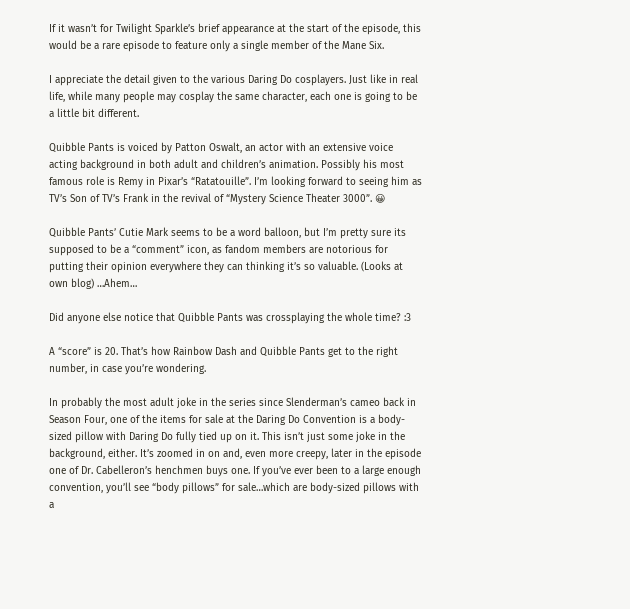If it wasn’t for Twilight Sparkle’s brief appearance at the start of the episode, this would be a rare episode to feature only a single member of the Mane Six.

I appreciate the detail given to the various Daring Do cosplayers. Just like in real life, while many people may cosplay the same character, each one is going to be a little bit different.

Quibble Pants is voiced by Patton Oswalt, an actor with an extensive voice acting background in both adult and children’s animation. Possibly his most famous role is Remy in Pixar’s “Ratatouille”. I’m looking forward to seeing him as TV’s Son of TV’s Frank in the revival of “Mystery Science Theater 3000”. 😀

Quibble Pants’ Cutie Mark seems to be a word balloon, but I’m pretty sure its supposed to be a “comment” icon, as fandom members are notorious for putting their opinion everywhere they can thinking it’s so valuable. (Looks at own blog) …Ahem…

Did anyone else notice that Quibble Pants was crossplaying the whole time? :3

A “score” is 20. That’s how Rainbow Dash and Quibble Pants get to the right number, in case you’re wondering.

In probably the most adult joke in the series since Slenderman’s cameo back in Season Four, one of the items for sale at the Daring Do Convention is a body-sized pillow with Daring Do fully tied up on it. This isn’t just some joke in the background, either. It’s zoomed in on and, even more creepy, later in the episode one of Dr. Cabelleron’s henchmen buys one. If you’ve ever been to a large enough convention, you’ll see “body pillows” for sale…which are body-sized pillows with a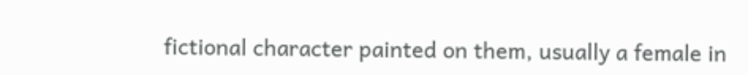fictional character painted on them, usually a female in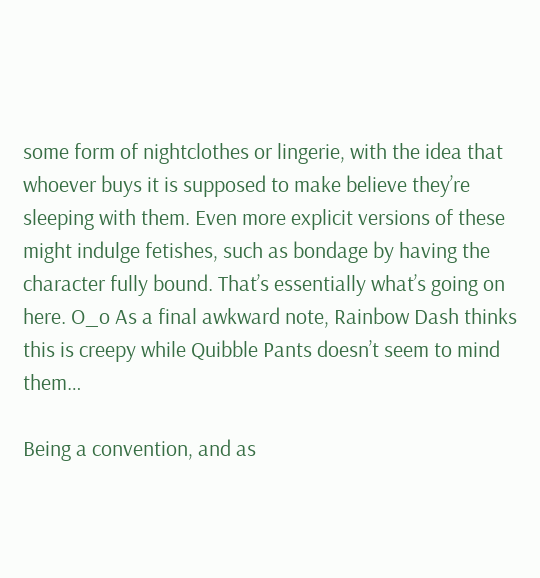some form of nightclothes or lingerie, with the idea that whoever buys it is supposed to make believe they’re sleeping with them. Even more explicit versions of these might indulge fetishes, such as bondage by having the character fully bound. That’s essentially what’s going on here. O_o As a final awkward note, Rainbow Dash thinks this is creepy while Quibble Pants doesn’t seem to mind them…

Being a convention, and as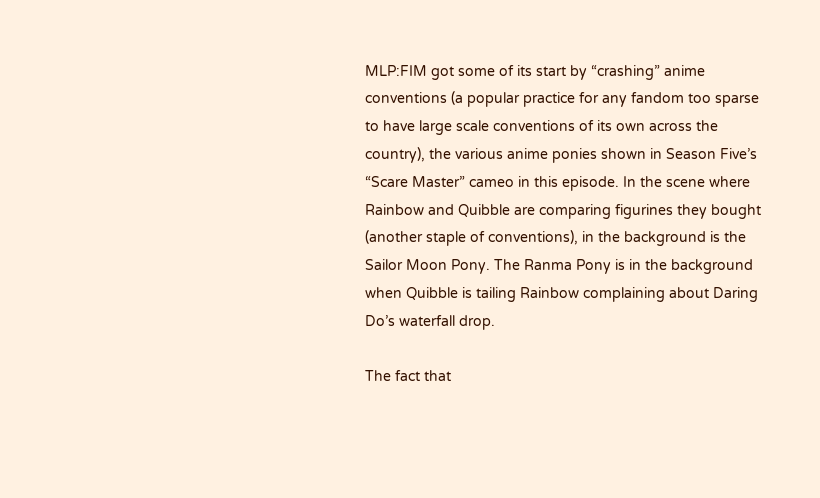MLP:FIM got some of its start by “crashing” anime conventions (a popular practice for any fandom too sparse to have large scale conventions of its own across the country), the various anime ponies shown in Season Five’s “Scare Master” cameo in this episode. In the scene where Rainbow and Quibble are comparing figurines they bought (another staple of conventions), in the background is the Sailor Moon Pony. The Ranma Pony is in the background when Quibble is tailing Rainbow complaining about Daring Do’s waterfall drop.

The fact that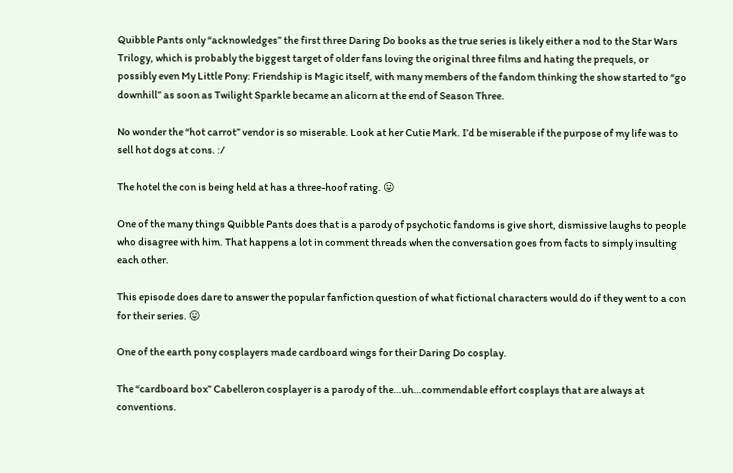Quibble Pants only “acknowledges” the first three Daring Do books as the true series is likely either a nod to the Star Wars Trilogy, which is probably the biggest target of older fans loving the original three films and hating the prequels, or possibly even My Little Pony: Friendship is Magic itself, with many members of the fandom thinking the show started to “go downhill” as soon as Twilight Sparkle became an alicorn at the end of Season Three.

No wonder the “hot carrot” vendor is so miserable. Look at her Cutie Mark. I’d be miserable if the purpose of my life was to sell hot dogs at cons. :/

The hotel the con is being held at has a three-hoof rating. 😛

One of the many things Quibble Pants does that is a parody of psychotic fandoms is give short, dismissive laughs to people who disagree with him. That happens a lot in comment threads when the conversation goes from facts to simply insulting each other.

This episode does dare to answer the popular fanfiction question of what fictional characters would do if they went to a con for their series. 😛

One of the earth pony cosplayers made cardboard wings for their Daring Do cosplay.

The “cardboard box” Cabelleron cosplayer is a parody of the…uh…commendable effort cosplays that are always at conventions.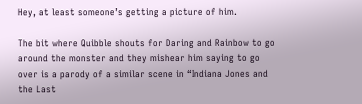Hey, at least someone’s getting a picture of him.

The bit where Quibble shouts for Daring and Rainbow to go around the monster and they mishear him saying to go over is a parody of a similar scene in “Indiana Jones and the Last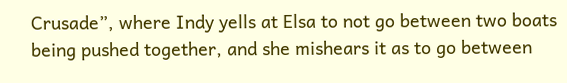Crusade”, where Indy yells at Elsa to not go between two boats being pushed together, and she mishears it as to go between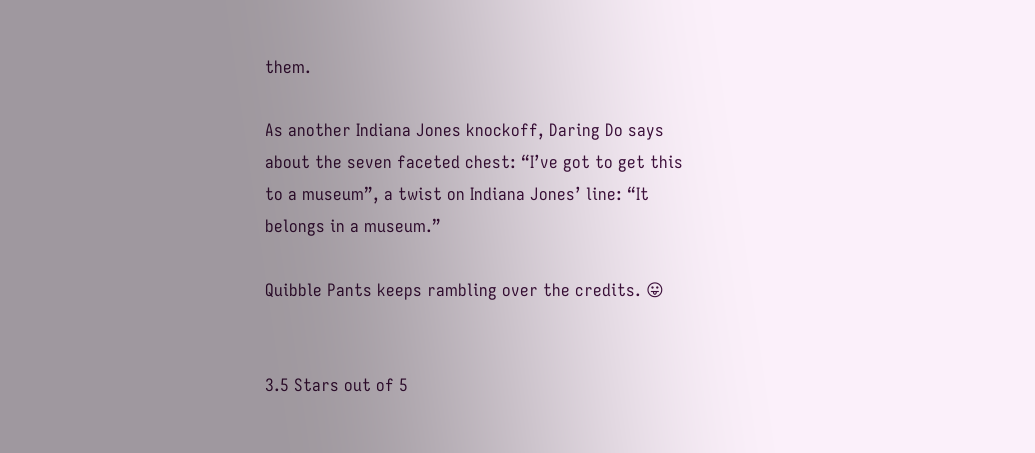them.

As another Indiana Jones knockoff, Daring Do says about the seven faceted chest: “I’ve got to get this to a museum”, a twist on Indiana Jones’ line: “It belongs in a museum.”

Quibble Pants keeps rambling over the credits. 😛


3.5 Stars out of 5